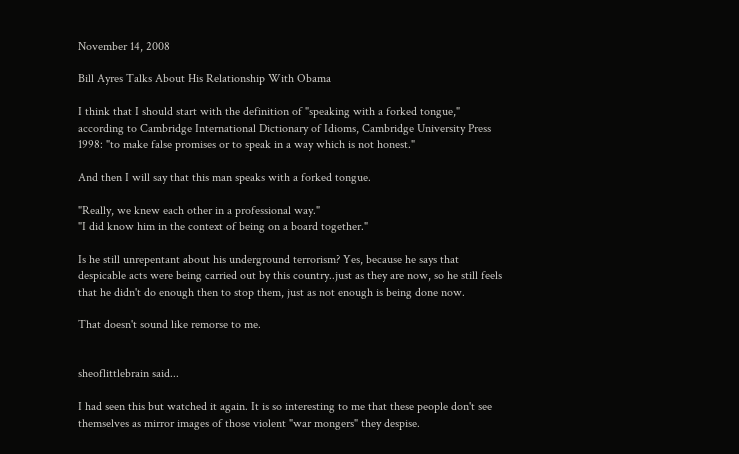November 14, 2008

Bill Ayres Talks About His Relationship With Obama

I think that I should start with the definition of "speaking with a forked tongue," according to Cambridge International Dictionary of Idioms, Cambridge University Press 1998: "to make false promises or to speak in a way which is not honest."

And then I will say that this man speaks with a forked tongue.

"Really, we knew each other in a professional way."
"I did know him in the context of being on a board together."

Is he still unrepentant about his underground terrorism? Yes, because he says that despicable acts were being carried out by this country..just as they are now, so he still feels that he didn't do enough then to stop them, just as not enough is being done now.

That doesn't sound like remorse to me.


sheoflittlebrain said...

I had seen this but watched it again. It is so interesting to me that these people don't see themselves as mirror images of those violent "war mongers" they despise.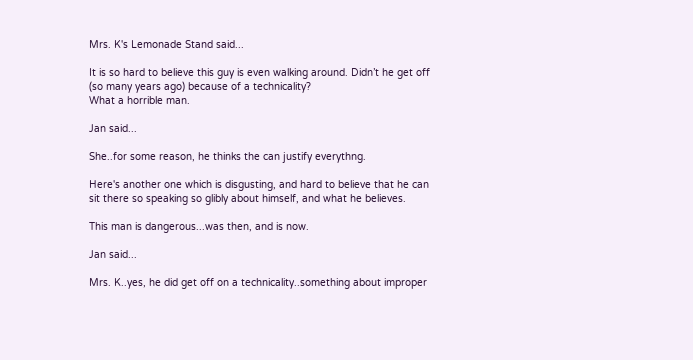Mrs. K's Lemonade Stand said...

It is so hard to believe this guy is even walking around. Didn’t he get off (so many years ago) because of a technicality?
What a horrible man.

Jan said...

She..for some reason, he thinks the can justify everythng.

Here's another one which is disgusting, and hard to believe that he can sit there so speaking so glibly about himself, and what he believes.

This man is dangerous...was then, and is now.

Jan said...

Mrs. K..yes, he did get off on a technicality..something about improper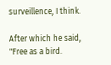surveillence, I think.

After which he said, "Free as a bird.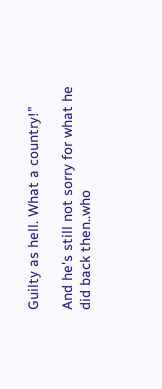Guilty as hell. What a country!"

And he's still not sorry for what he did back then..who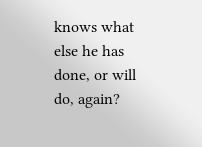knows what else he has done, or will do, again?